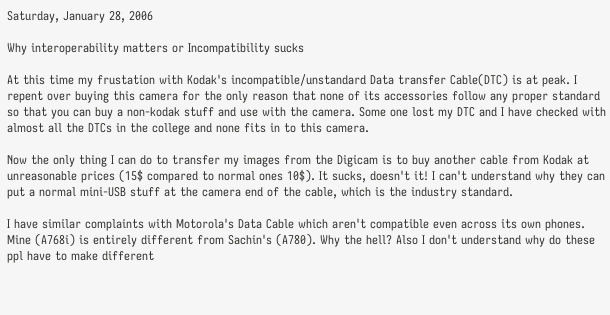Saturday, January 28, 2006

Why interoperability matters or Incompatibility sucks

At this time my frustation with Kodak's incompatible/unstandard Data transfer Cable(DTC) is at peak. I repent over buying this camera for the only reason that none of its accessories follow any proper standard so that you can buy a non-kodak stuff and use with the camera. Some one lost my DTC and I have checked with almost all the DTCs in the college and none fits in to this camera.

Now the only thing I can do to transfer my images from the Digicam is to buy another cable from Kodak at unreasonable prices (15$ compared to normal ones 10$). It sucks, doesn't it! I can't understand why they can put a normal mini-USB stuff at the camera end of the cable, which is the industry standard.

I have similar complaints with Motorola's Data Cable which aren't compatible even across its own phones. Mine (A768i) is entirely different from Sachin's (A780). Why the hell? Also I don't understand why do these ppl have to make different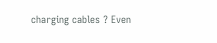charging cables ? Even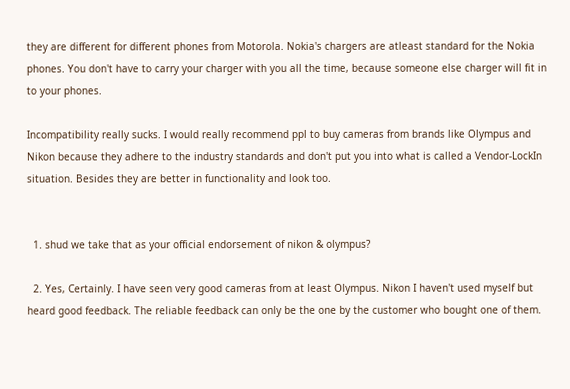they are different for different phones from Motorola. Nokia's chargers are atleast standard for the Nokia phones. You don't have to carry your charger with you all the time, because someone else charger will fit in to your phones.

Incompatibility really sucks. I would really recommend ppl to buy cameras from brands like Olympus and Nikon because they adhere to the industry standards and don't put you into what is called a Vendor-LockIn situation. Besides they are better in functionality and look too.


  1. shud we take that as your official endorsement of nikon & olympus?

  2. Yes, Certainly. I have seen very good cameras from at least Olympus. Nikon I haven't used myself but heard good feedback. The reliable feedback can only be the one by the customer who bought one of them.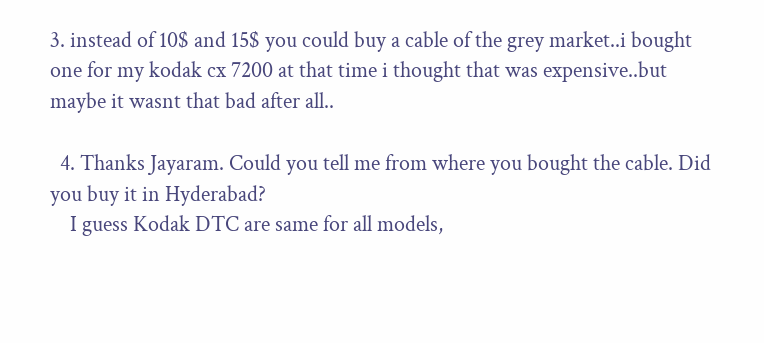3. instead of 10$ and 15$ you could buy a cable of the grey market..i bought one for my kodak cx 7200 at that time i thought that was expensive..but maybe it wasnt that bad after all..

  4. Thanks Jayaram. Could you tell me from where you bought the cable. Did you buy it in Hyderabad?
    I guess Kodak DTC are same for all models,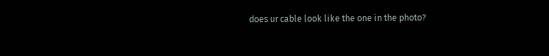does ur cable look like the one in the photo?